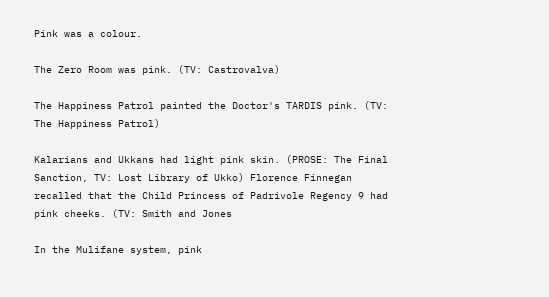Pink was a colour.

The Zero Room was pink. (TV: Castrovalva)

The Happiness Patrol painted the Doctor's TARDIS pink. (TV: The Happiness Patrol)

Kalarians and Ukkans had light pink skin. (PROSE: The Final Sanction, TV: Lost Library of Ukko) Florence Finnegan recalled that the Child Princess of Padrivole Regency 9 had pink cheeks. (TV: Smith and Jones

In the Mulifane system, pink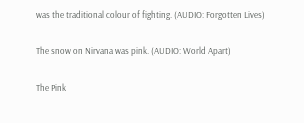was the traditional colour of fighting. (AUDIO: Forgotten Lives)

The snow on Nirvana was pink. (AUDIO: World Apart)

The Pink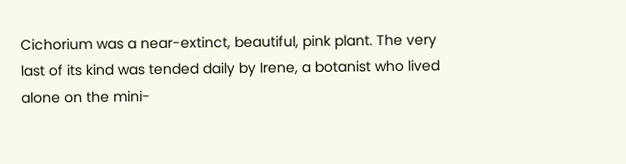Cichorium was a near-extinct, beautiful, pink plant. The very last of its kind was tended daily by Irene, a botanist who lived alone on the mini-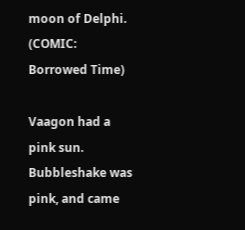moon of Delphi. (COMIC: Borrowed Time)

Vaagon had a pink sun. Bubbleshake was pink, and came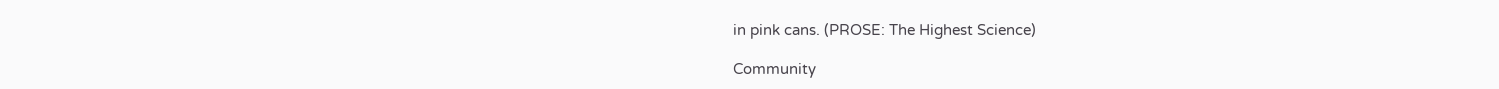in pink cans. (PROSE: The Highest Science)

Community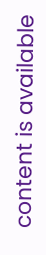content is available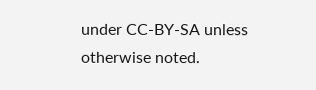under CC-BY-SA unless otherwise noted.